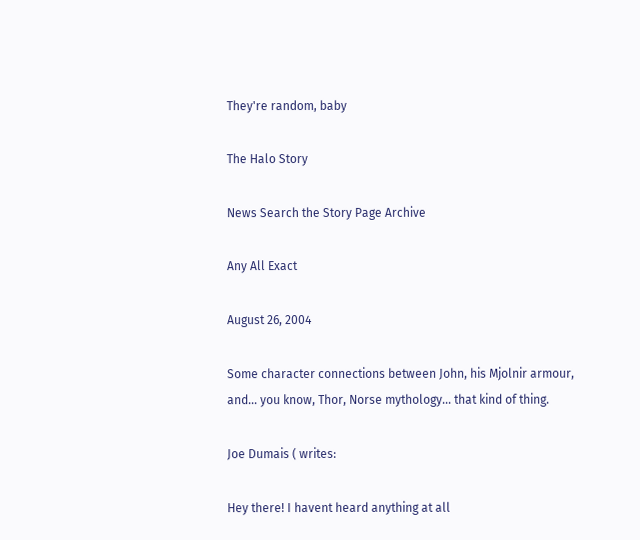They're random, baby

The Halo Story

News Search the Story Page Archive

Any All Exact

August 26, 2004

Some character connections between John, his Mjolnir armour, and... you know, Thor, Norse mythology... that kind of thing.

Joe Dumais ( writes:

Hey there! I havent heard anything at all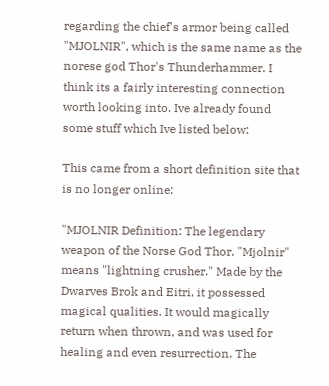regarding the chief's armor being called "MJOLNIR", which is the same name as the norese god Thor's Thunderhammer. I think its a fairly interesting connection worth looking into. Ive already found some stuff which Ive listed below:

This came from a short definition site that is no longer online:

"MJOLNIR Definition: The legendary weapon of the Norse God Thor. "Mjolnir" means "lightning crusher." Made by the Dwarves Brok and Eitri, it possessed magical qualities. It would magically return when thrown, and was used for healing and even resurrection. The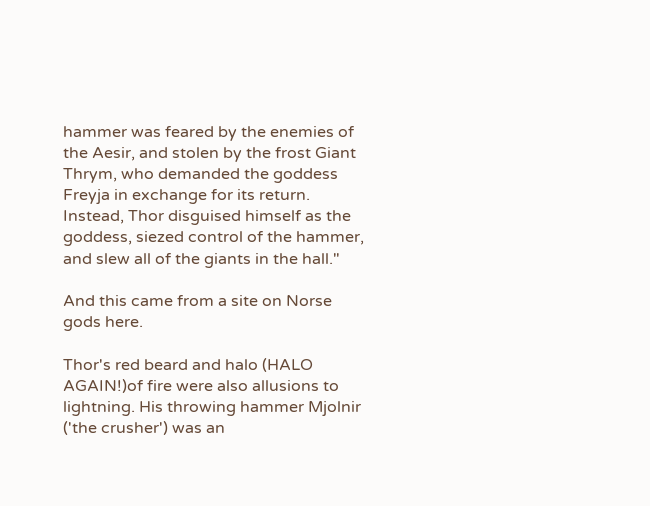hammer was feared by the enemies of the Aesir, and stolen by the frost Giant Thrym, who demanded the goddess Freyja in exchange for its return. Instead, Thor disguised himself as the goddess, siezed control of the hammer, and slew all of the giants in the hall."

And this came from a site on Norse gods here.

Thor's red beard and halo (HALO AGAIN!)of fire were also allusions to lightning. His throwing hammer Mjolnir ('the crusher') was an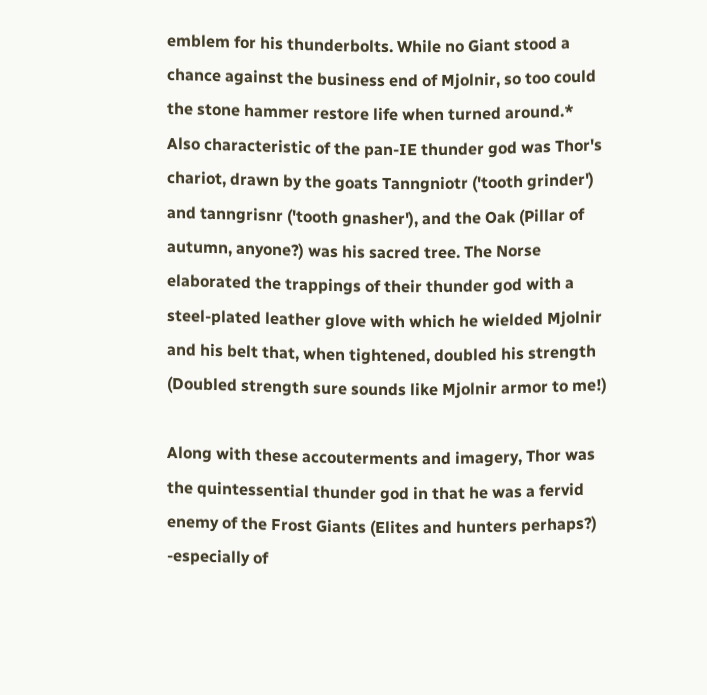emblem for his thunderbolts. While no Giant stood a chance against the business end of Mjolnir, so too could the stone hammer restore life when turned around.* Also characteristic of the pan-IE thunder god was Thor's chariot, drawn by the goats Tanngniotr ('tooth grinder') and tanngrisnr ('tooth gnasher'), and the Oak (Pillar of autumn, anyone?) was his sacred tree. The Norse elaborated the trappings of their thunder god with a steel-plated leather glove with which he wielded Mjolnir and his belt that, when tightened, doubled his strength (Doubled strength sure sounds like Mjolnir armor to me!)

Along with these accouterments and imagery, Thor was the quintessential thunder god in that he was a fervid enemy of the Frost Giants (Elites and hunters perhaps?) -especially of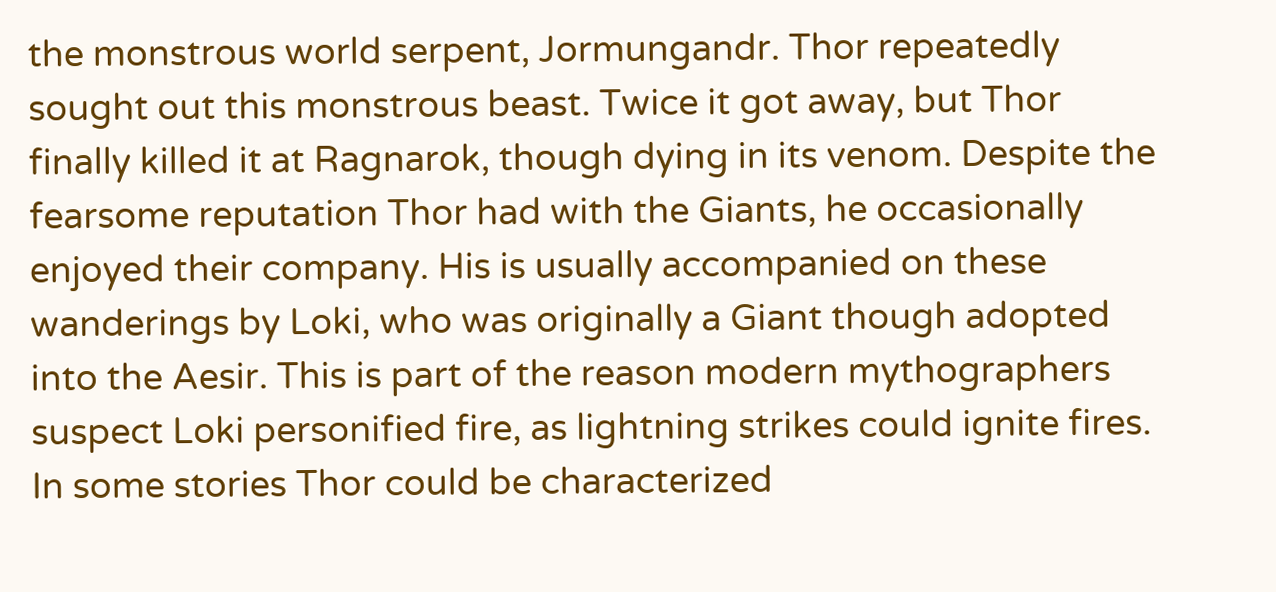the monstrous world serpent, Jormungandr. Thor repeatedly sought out this monstrous beast. Twice it got away, but Thor finally killed it at Ragnarok, though dying in its venom. Despite the fearsome reputation Thor had with the Giants, he occasionally enjoyed their company. His is usually accompanied on these wanderings by Loki, who was originally a Giant though adopted into the Aesir. This is part of the reason modern mythographers suspect Loki personified fire, as lightning strikes could ignite fires. In some stories Thor could be characterized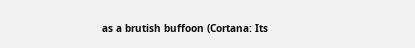as a brutish buffoon (Cortana: Its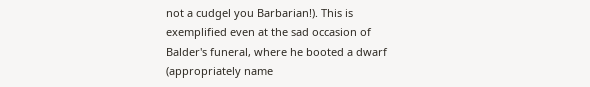not a cudgel you Barbarian!). This is exemplified even at the sad occasion of Balder's funeral, where he booted a dwarf (appropriately name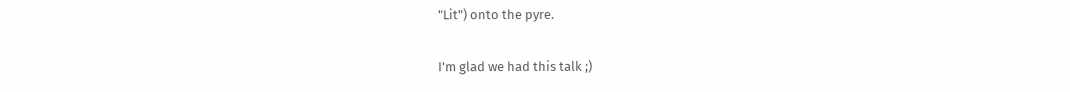"Lit") onto the pyre.

I'm glad we had this talk ;)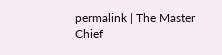permalink | The Master Chief